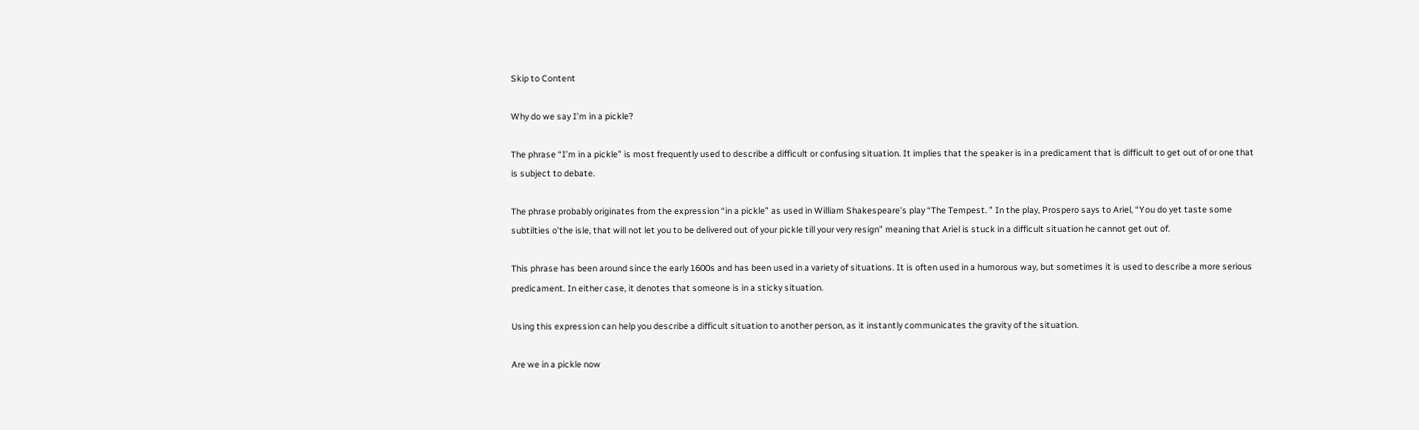Skip to Content

Why do we say I’m in a pickle?

The phrase “I’m in a pickle” is most frequently used to describe a difficult or confusing situation. It implies that the speaker is in a predicament that is difficult to get out of or one that is subject to debate.

The phrase probably originates from the expression “in a pickle” as used in William Shakespeare’s play “The Tempest. ” In the play, Prospero says to Ariel, “You do yet taste some subtilties o’the isle, that will not let you to be delivered out of your pickle till your very resign” meaning that Ariel is stuck in a difficult situation he cannot get out of.

This phrase has been around since the early 1600s and has been used in a variety of situations. It is often used in a humorous way, but sometimes it is used to describe a more serious predicament. In either case, it denotes that someone is in a sticky situation.

Using this expression can help you describe a difficult situation to another person, as it instantly communicates the gravity of the situation.

Are we in a pickle now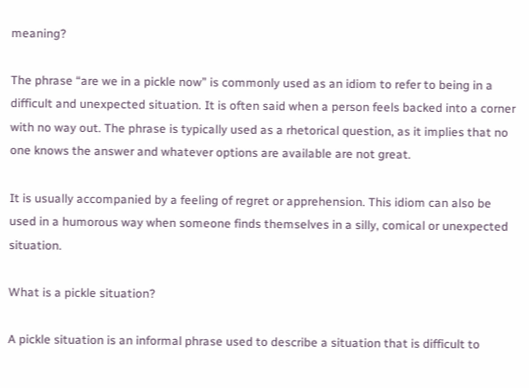meaning?

The phrase “are we in a pickle now” is commonly used as an idiom to refer to being in a difficult and unexpected situation. It is often said when a person feels backed into a corner with no way out. The phrase is typically used as a rhetorical question, as it implies that no one knows the answer and whatever options are available are not great.

It is usually accompanied by a feeling of regret or apprehension. This idiom can also be used in a humorous way when someone finds themselves in a silly, comical or unexpected situation.

What is a pickle situation?

A pickle situation is an informal phrase used to describe a situation that is difficult to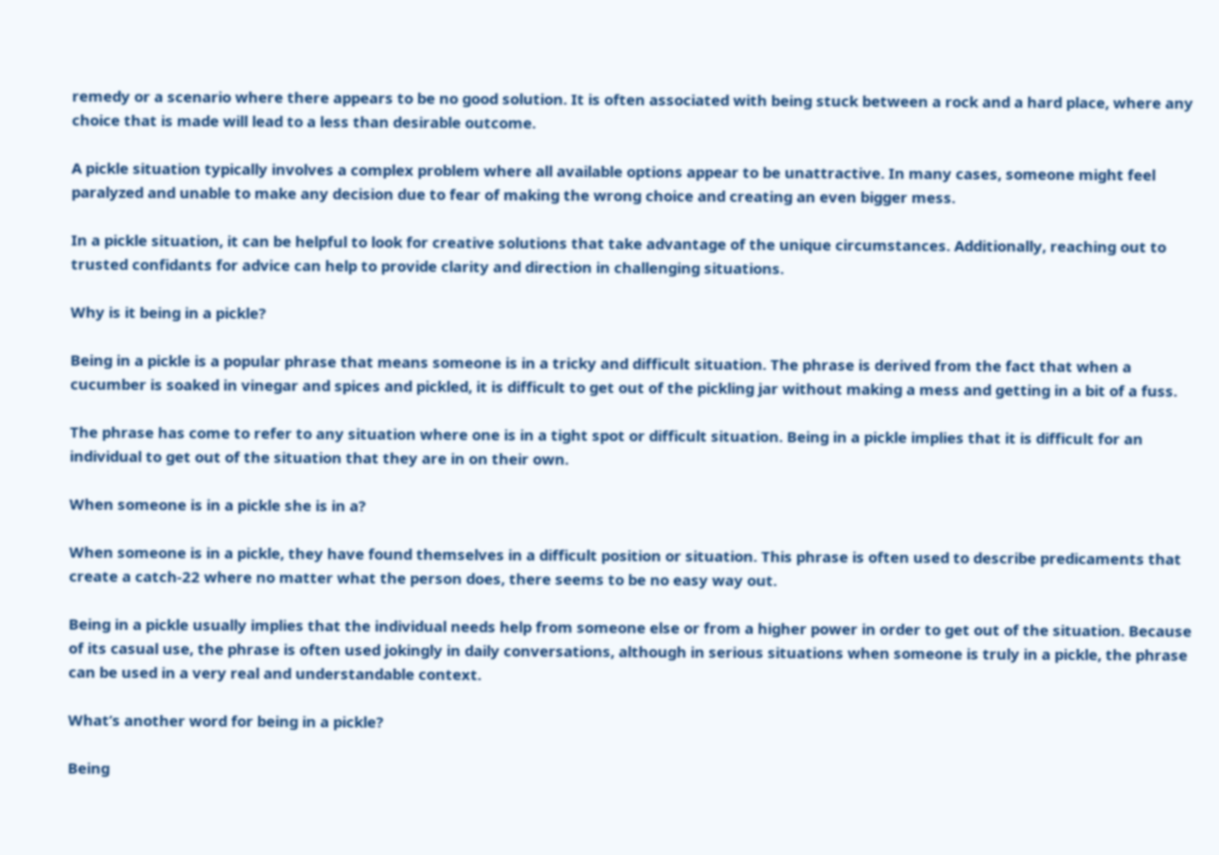remedy or a scenario where there appears to be no good solution. It is often associated with being stuck between a rock and a hard place, where any choice that is made will lead to a less than desirable outcome.

A pickle situation typically involves a complex problem where all available options appear to be unattractive. In many cases, someone might feel paralyzed and unable to make any decision due to fear of making the wrong choice and creating an even bigger mess.

In a pickle situation, it can be helpful to look for creative solutions that take advantage of the unique circumstances. Additionally, reaching out to trusted confidants for advice can help to provide clarity and direction in challenging situations.

Why is it being in a pickle?

Being in a pickle is a popular phrase that means someone is in a tricky and difficult situation. The phrase is derived from the fact that when a cucumber is soaked in vinegar and spices and pickled, it is difficult to get out of the pickling jar without making a mess and getting in a bit of a fuss.

The phrase has come to refer to any situation where one is in a tight spot or difficult situation. Being in a pickle implies that it is difficult for an individual to get out of the situation that they are in on their own.

When someone is in a pickle she is in a?

When someone is in a pickle, they have found themselves in a difficult position or situation. This phrase is often used to describe predicaments that create a catch-22 where no matter what the person does, there seems to be no easy way out.

Being in a pickle usually implies that the individual needs help from someone else or from a higher power in order to get out of the situation. Because of its casual use, the phrase is often used jokingly in daily conversations, although in serious situations when someone is truly in a pickle, the phrase can be used in a very real and understandable context.

What’s another word for being in a pickle?

Being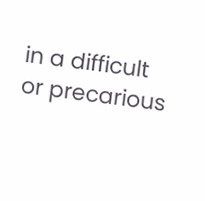in a difficult or precarious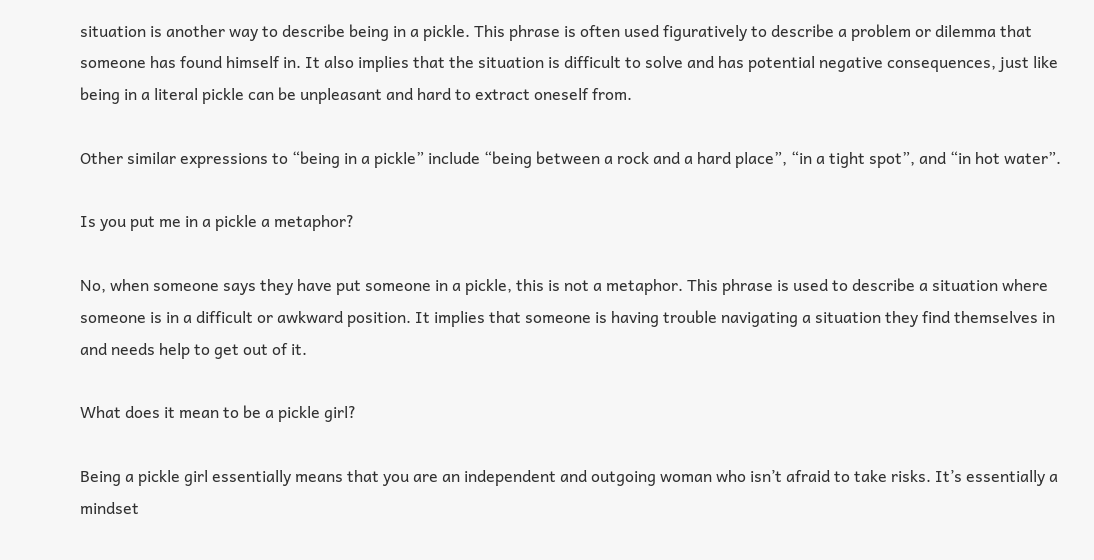situation is another way to describe being in a pickle. This phrase is often used figuratively to describe a problem or dilemma that someone has found himself in. It also implies that the situation is difficult to solve and has potential negative consequences, just like being in a literal pickle can be unpleasant and hard to extract oneself from.

Other similar expressions to “being in a pickle” include “being between a rock and a hard place”, “in a tight spot”, and “in hot water”.

Is you put me in a pickle a metaphor?

No, when someone says they have put someone in a pickle, this is not a metaphor. This phrase is used to describe a situation where someone is in a difficult or awkward position. It implies that someone is having trouble navigating a situation they find themselves in and needs help to get out of it.

What does it mean to be a pickle girl?

Being a pickle girl essentially means that you are an independent and outgoing woman who isn’t afraid to take risks. It’s essentially a mindset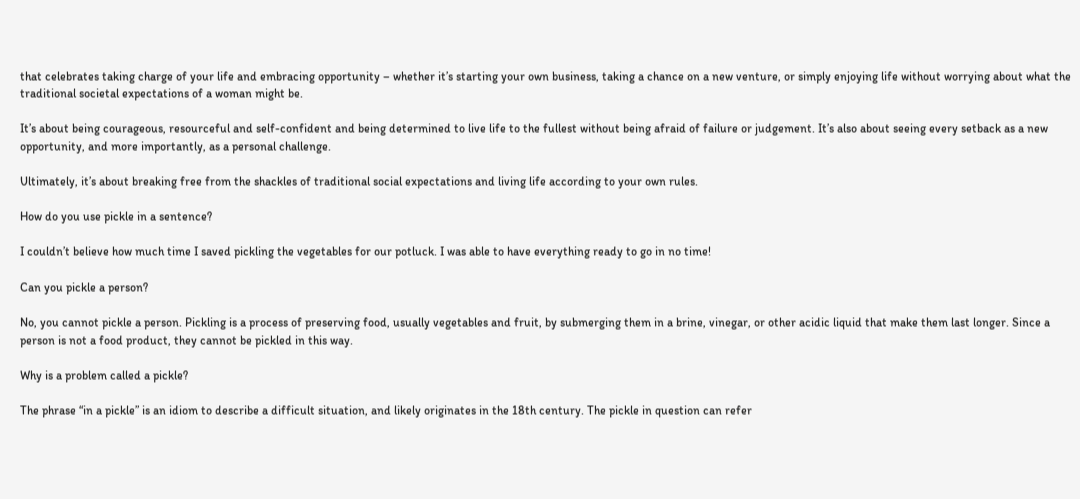that celebrates taking charge of your life and embracing opportunity – whether it’s starting your own business, taking a chance on a new venture, or simply enjoying life without worrying about what the traditional societal expectations of a woman might be.

It’s about being courageous, resourceful and self-confident and being determined to live life to the fullest without being afraid of failure or judgement. It’s also about seeing every setback as a new opportunity, and more importantly, as a personal challenge.

Ultimately, it’s about breaking free from the shackles of traditional social expectations and living life according to your own rules.

How do you use pickle in a sentence?

I couldn’t believe how much time I saved pickling the vegetables for our potluck. I was able to have everything ready to go in no time!

Can you pickle a person?

No, you cannot pickle a person. Pickling is a process of preserving food, usually vegetables and fruit, by submerging them in a brine, vinegar, or other acidic liquid that make them last longer. Since a person is not a food product, they cannot be pickled in this way.

Why is a problem called a pickle?

The phrase “in a pickle” is an idiom to describe a difficult situation, and likely originates in the 18th century. The pickle in question can refer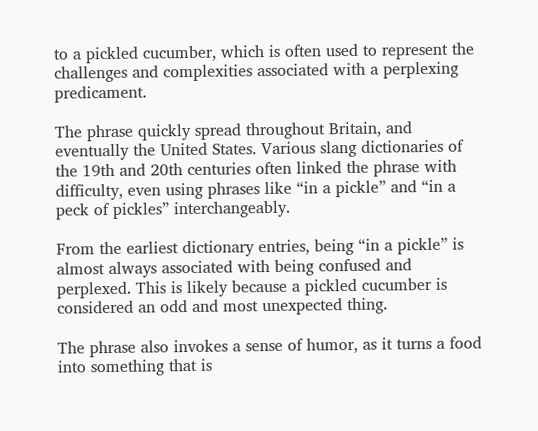to a pickled cucumber, which is often used to represent the challenges and complexities associated with a perplexing predicament.

The phrase quickly spread throughout Britain, and eventually the United States. Various slang dictionaries of the 19th and 20th centuries often linked the phrase with difficulty, even using phrases like “in a pickle” and “in a peck of pickles” interchangeably.

From the earliest dictionary entries, being “in a pickle” is almost always associated with being confused and perplexed. This is likely because a pickled cucumber is considered an odd and most unexpected thing.

The phrase also invokes a sense of humor, as it turns a food into something that is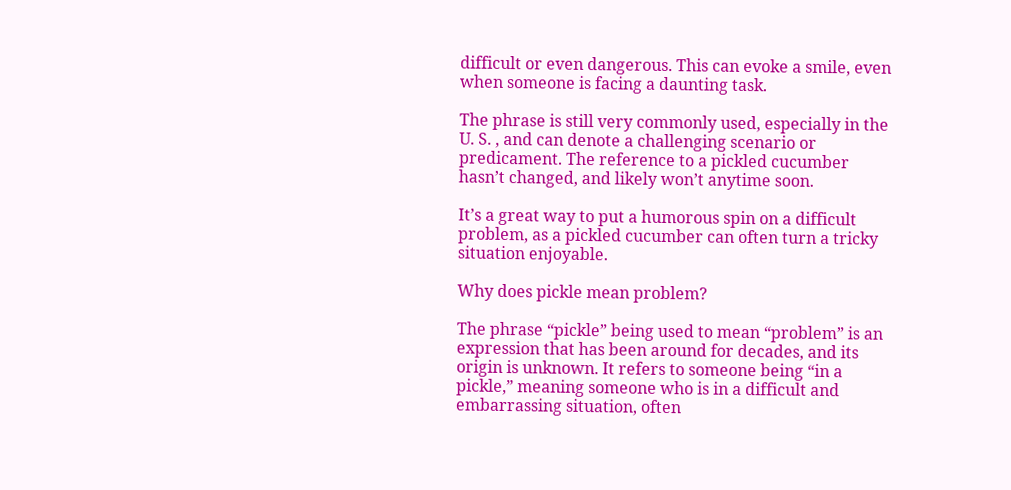difficult or even dangerous. This can evoke a smile, even when someone is facing a daunting task.

The phrase is still very commonly used, especially in the U. S. , and can denote a challenging scenario or predicament. The reference to a pickled cucumber hasn’t changed, and likely won’t anytime soon.

It’s a great way to put a humorous spin on a difficult problem, as a pickled cucumber can often turn a tricky situation enjoyable.

Why does pickle mean problem?

The phrase “pickle” being used to mean “problem” is an expression that has been around for decades, and its origin is unknown. It refers to someone being “in a pickle,” meaning someone who is in a difficult and embarrassing situation, often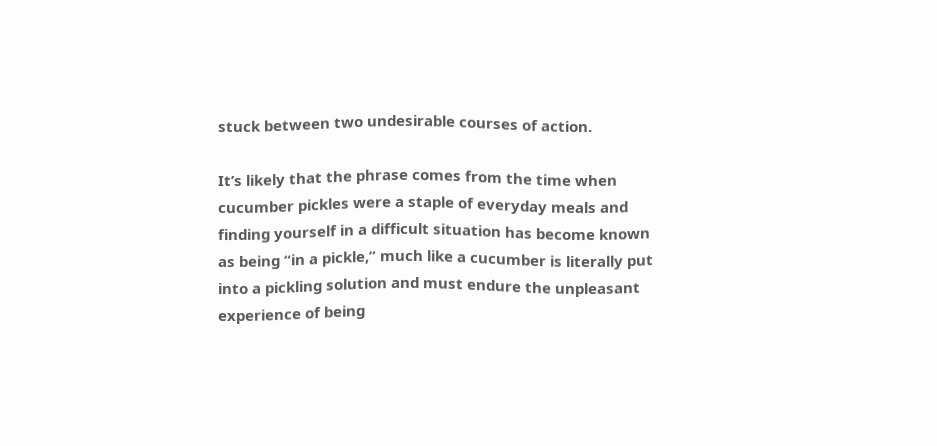stuck between two undesirable courses of action.

It’s likely that the phrase comes from the time when cucumber pickles were a staple of everyday meals and finding yourself in a difficult situation has become known as being “in a pickle,” much like a cucumber is literally put into a pickling solution and must endure the unpleasant experience of being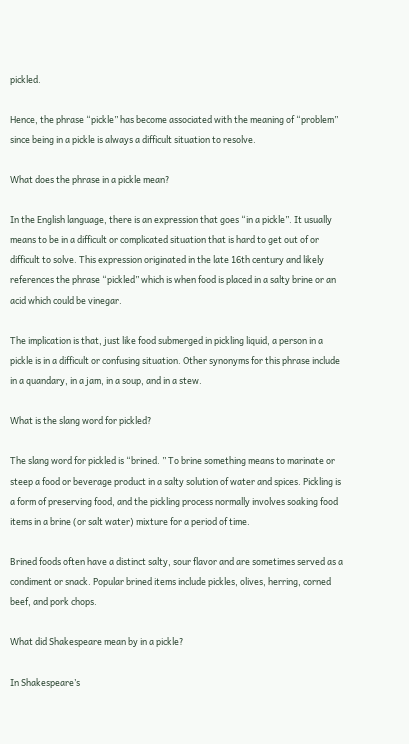pickled.

Hence, the phrase “pickle” has become associated with the meaning of “problem” since being in a pickle is always a difficult situation to resolve.

What does the phrase in a pickle mean?

In the English language, there is an expression that goes “in a pickle”. It usually means to be in a difficult or complicated situation that is hard to get out of or difficult to solve. This expression originated in the late 16th century and likely references the phrase “pickled” which is when food is placed in a salty brine or an acid which could be vinegar.

The implication is that, just like food submerged in pickling liquid, a person in a pickle is in a difficult or confusing situation. Other synonyms for this phrase include in a quandary, in a jam, in a soup, and in a stew.

What is the slang word for pickled?

The slang word for pickled is “brined. ” To brine something means to marinate or steep a food or beverage product in a salty solution of water and spices. Pickling is a form of preserving food, and the pickling process normally involves soaking food items in a brine (or salt water) mixture for a period of time.

Brined foods often have a distinct salty, sour flavor and are sometimes served as a condiment or snack. Popular brined items include pickles, olives, herring, corned beef, and pork chops.

What did Shakespeare mean by in a pickle?

In Shakespeare’s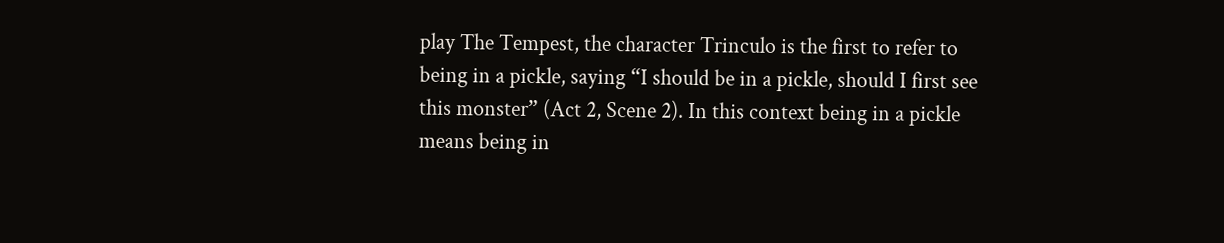play The Tempest, the character Trinculo is the first to refer to being in a pickle, saying “I should be in a pickle, should I first see this monster” (Act 2, Scene 2). In this context being in a pickle means being in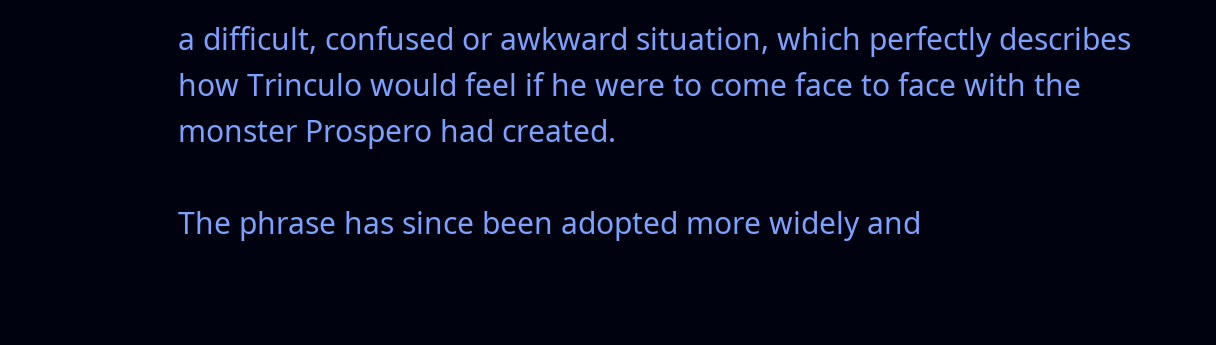a difficult, confused or awkward situation, which perfectly describes how Trinculo would feel if he were to come face to face with the monster Prospero had created.

The phrase has since been adopted more widely and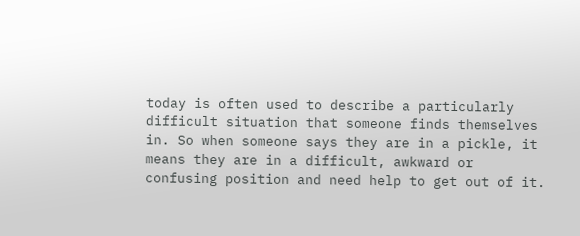today is often used to describe a particularly difficult situation that someone finds themselves in. So when someone says they are in a pickle, it means they are in a difficult, awkward or confusing position and need help to get out of it.